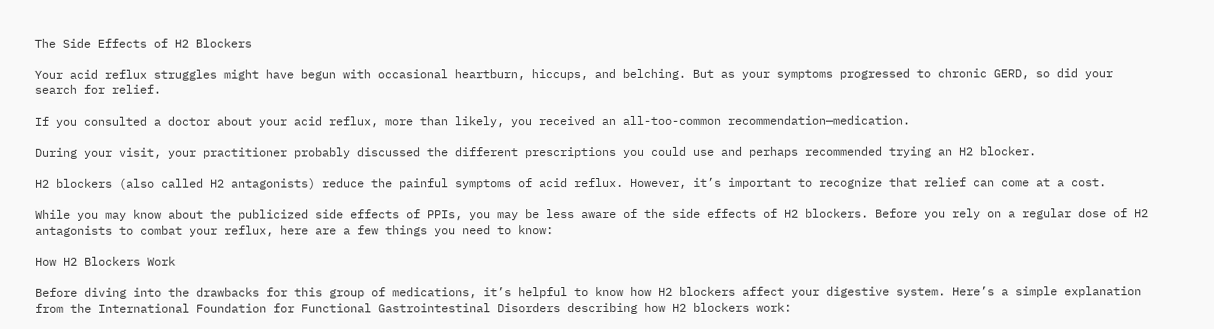The Side Effects of H2 Blockers

Your acid reflux struggles might have begun with occasional heartburn, hiccups, and belching. But as your symptoms progressed to chronic GERD, so did your search for relief.

If you consulted a doctor about your acid reflux, more than likely, you received an all-too-common recommendation—medication.

During your visit, your practitioner probably discussed the different prescriptions you could use and perhaps recommended trying an H2 blocker.

H2 blockers (also called H2 antagonists) reduce the painful symptoms of acid reflux. However, it’s important to recognize that relief can come at a cost.

While you may know about the publicized side effects of PPIs, you may be less aware of the side effects of H2 blockers. Before you rely on a regular dose of H2 antagonists to combat your reflux, here are a few things you need to know:

How H2 Blockers Work

Before diving into the drawbacks for this group of medications, it’s helpful to know how H2 blockers affect your digestive system. Here’s a simple explanation from the International Foundation for Functional Gastrointestinal Disorders describing how H2 blockers work: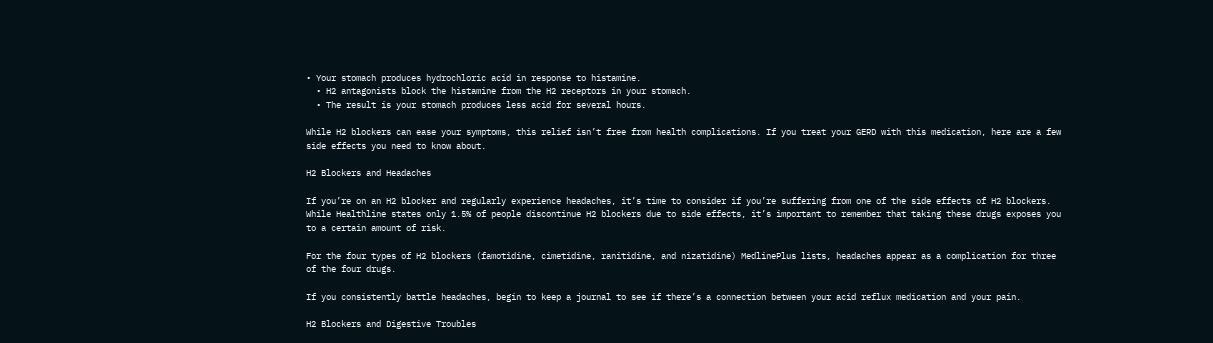• Your stomach produces hydrochloric acid in response to histamine.
  • H2 antagonists block the histamine from the H2 receptors in your stomach.
  • The result is your stomach produces less acid for several hours.

While H2 blockers can ease your symptoms, this relief isn’t free from health complications. If you treat your GERD with this medication, here are a few side effects you need to know about.

H2 Blockers and Headaches

If you’re on an H2 blocker and regularly experience headaches, it’s time to consider if you’re suffering from one of the side effects of H2 blockers. While Healthline states only 1.5% of people discontinue H2 blockers due to side effects, it’s important to remember that taking these drugs exposes you to a certain amount of risk.

For the four types of H2 blockers (famotidine, cimetidine, ranitidine, and nizatidine) MedlinePlus lists, headaches appear as a complication for three of the four drugs.

If you consistently battle headaches, begin to keep a journal to see if there’s a connection between your acid reflux medication and your pain.

H2 Blockers and Digestive Troubles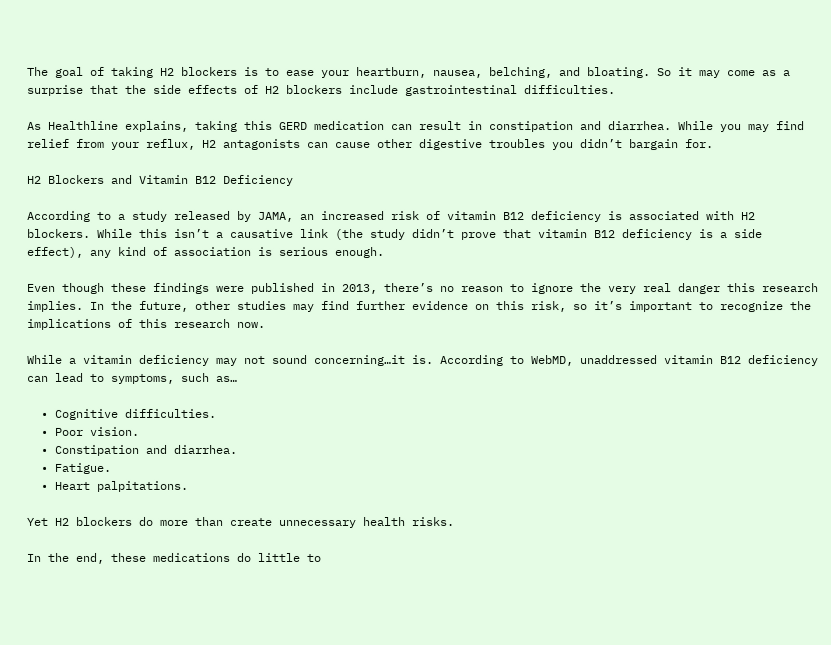The goal of taking H2 blockers is to ease your heartburn, nausea, belching, and bloating. So it may come as a surprise that the side effects of H2 blockers include gastrointestinal difficulties.

As Healthline explains, taking this GERD medication can result in constipation and diarrhea. While you may find relief from your reflux, H2 antagonists can cause other digestive troubles you didn’t bargain for.

H2 Blockers and Vitamin B12 Deficiency

According to a study released by JAMA, an increased risk of vitamin B12 deficiency is associated with H2 blockers. While this isn’t a causative link (the study didn’t prove that vitamin B12 deficiency is a side effect), any kind of association is serious enough.

Even though these findings were published in 2013, there’s no reason to ignore the very real danger this research implies. In the future, other studies may find further evidence on this risk, so it’s important to recognize the implications of this research now.

While a vitamin deficiency may not sound concerning…it is. According to WebMD, unaddressed vitamin B12 deficiency can lead to symptoms, such as…

  • Cognitive difficulties.
  • Poor vision.
  • Constipation and diarrhea.
  • Fatigue.
  • Heart palpitations.

Yet H2 blockers do more than create unnecessary health risks.

In the end, these medications do little to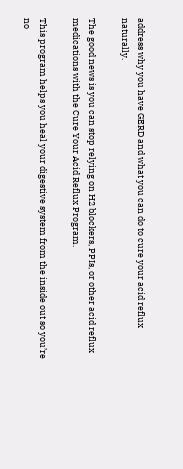address why you have GERD and what you can do to cure your acid reflux naturally.

The good news is you can stop relying on H2 blockers, PPIs, or other acid reflux medications with the Cure Your Acid Reflux Program.

This program helps you heal your digestive system from the inside out so you’re no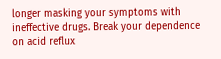longer masking your symptoms with ineffective drugs. Break your dependence on acid reflux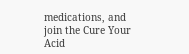medications, and join the Cure Your Acid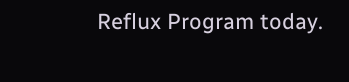Reflux Program today.